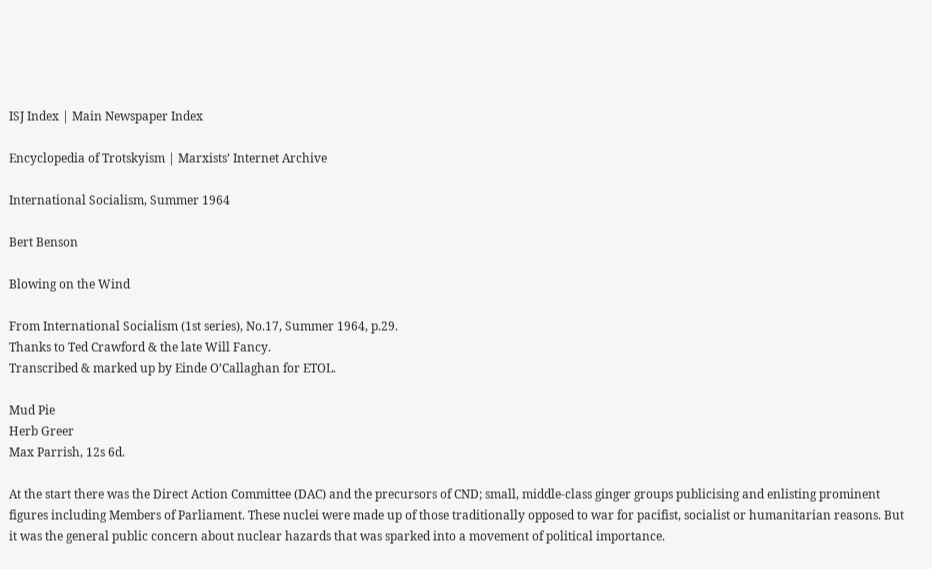ISJ Index | Main Newspaper Index

Encyclopedia of Trotskyism | Marxists’ Internet Archive

International Socialism, Summer 1964

Bert Benson

Blowing on the Wind

From International Socialism (1st series), No.17, Summer 1964, p.29.
Thanks to Ted Crawford & the late Will Fancy.
Transcribed & marked up by Einde O’Callaghan for ETOL.

Mud Pie
Herb Greer
Max Parrish, 12s 6d.

At the start there was the Direct Action Committee (DAC) and the precursors of CND; small, middle-class ginger groups publicising and enlisting prominent figures including Members of Parliament. These nuclei were made up of those traditionally opposed to war for pacifist, socialist or humanitarian reasons. But it was the general public concern about nuclear hazards that was sparked into a movement of political importance.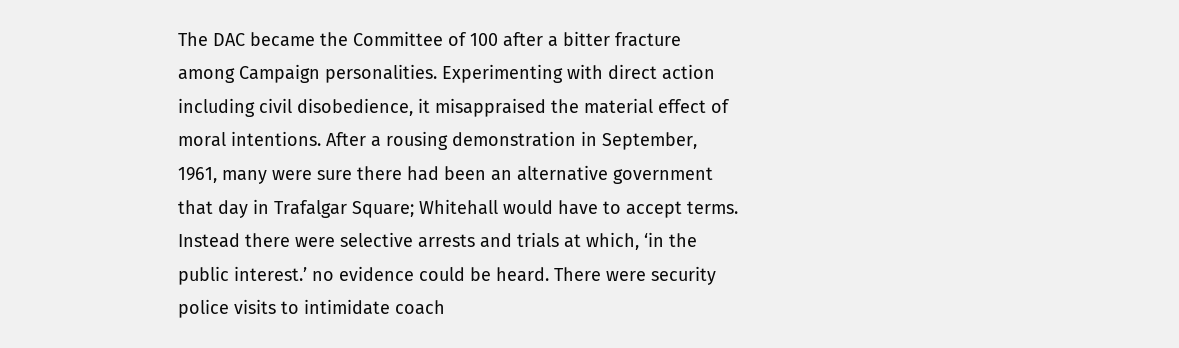The DAC became the Committee of 100 after a bitter fracture among Campaign personalities. Experimenting with direct action including civil disobedience, it misappraised the material effect of moral intentions. After a rousing demonstration in September, 1961, many were sure there had been an alternative government that day in Trafalgar Square; Whitehall would have to accept terms. Instead there were selective arrests and trials at which, ‘in the public interest.’ no evidence could be heard. There were security police visits to intimidate coach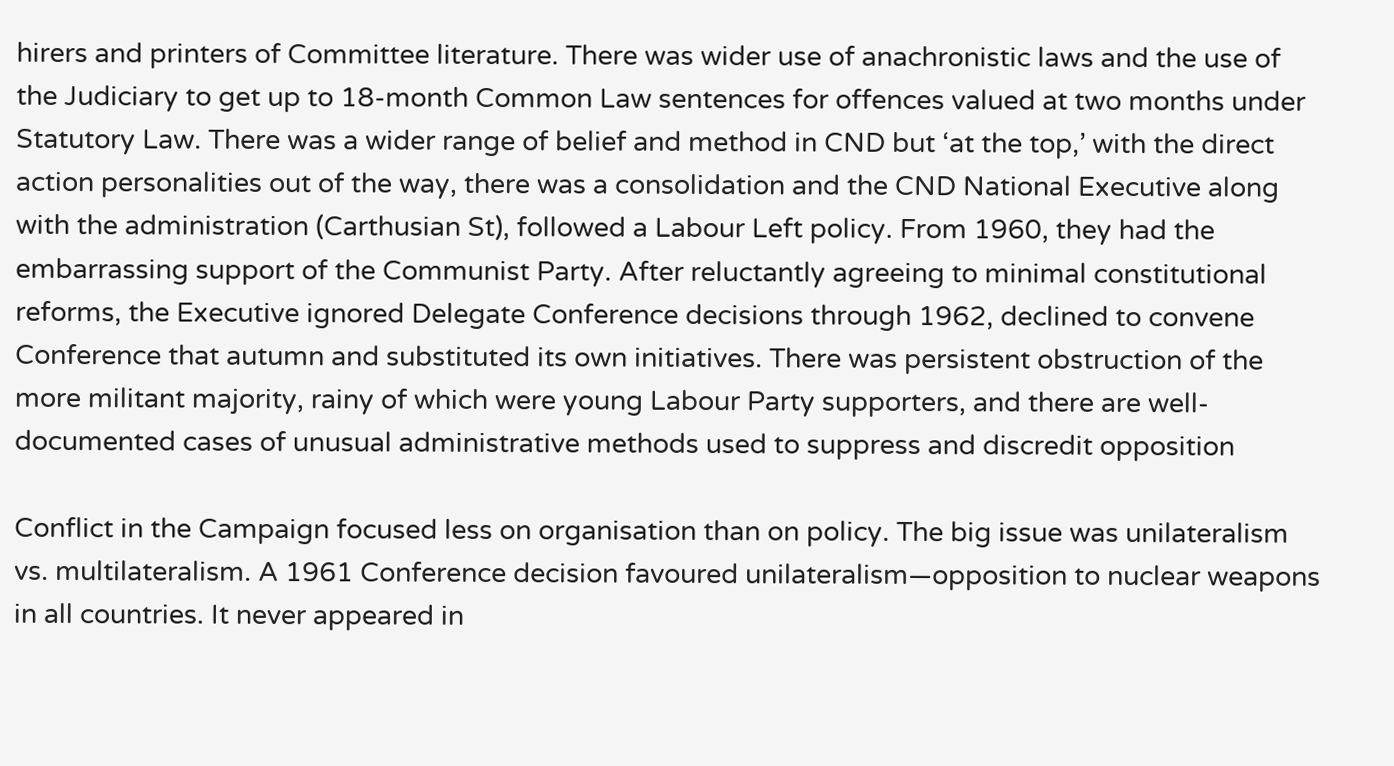hirers and printers of Committee literature. There was wider use of anachronistic laws and the use of the Judiciary to get up to 18-month Common Law sentences for offences valued at two months under Statutory Law. There was a wider range of belief and method in CND but ‘at the top,’ with the direct action personalities out of the way, there was a consolidation and the CND National Executive along with the administration (Carthusian St), followed a Labour Left policy. From 1960, they had the embarrassing support of the Communist Party. After reluctantly agreeing to minimal constitutional reforms, the Executive ignored Delegate Conference decisions through 1962, declined to convene Conference that autumn and substituted its own initiatives. There was persistent obstruction of the more militant majority, rainy of which were young Labour Party supporters, and there are well-documented cases of unusual administrative methods used to suppress and discredit opposition

Conflict in the Campaign focused less on organisation than on policy. The big issue was unilateralism vs. multilateralism. A 1961 Conference decision favoured unilateralism—opposition to nuclear weapons in all countries. It never appeared in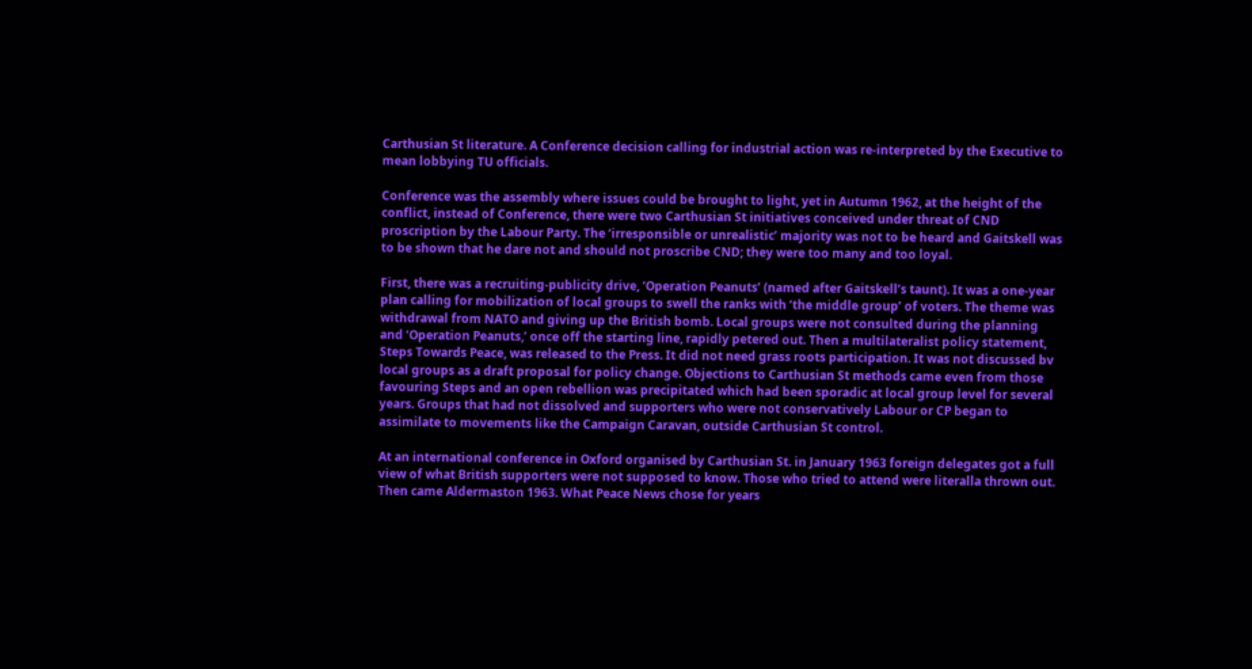Carthusian St literature. A Conference decision calling for industrial action was re-interpreted by the Executive to mean lobbying TU officials.

Conference was the assembly where issues could be brought to light, yet in Autumn 1962, at the height of the conflict, instead of Conference, there were two Carthusian St initiatives conceived under threat of CND proscription by the Labour Party. The ‘irresponsible or unrealistic’ majority was not to be heard and Gaitskell was to be shown that he dare not and should not proscribe CND; they were too many and too loyal.

First, there was a recruiting-publicity drive, ‘Operation Peanuts’ (named after Gaitskell’s taunt). It was a one-year plan calling for mobilization of local groups to swell the ranks with ‘the middle group’ of voters. The theme was withdrawal from NATO and giving up the British bomb. Local groups were not consulted during the planning and ‘Operation Peanuts,’ once off the starting line, rapidly petered out. Then a multilateralist policy statement, Steps Towards Peace, was released to the Press. It did not need grass roots participation. It was not discussed bv local groups as a draft proposal for policy change. Objections to Carthusian St methods came even from those favouring Steps and an open rebellion was precipitated which had been sporadic at local group level for several years. Groups that had not dissolved and supporters who were not conservatively Labour or CP began to assimilate to movements like the Campaign Caravan, outside Carthusian St control.

At an international conference in Oxford organised by Carthusian St. in January 1963 foreign delegates got a full view of what British supporters were not supposed to know. Those who tried to attend were literalla thrown out. Then came Aldermaston 1963. What Peace News chose for years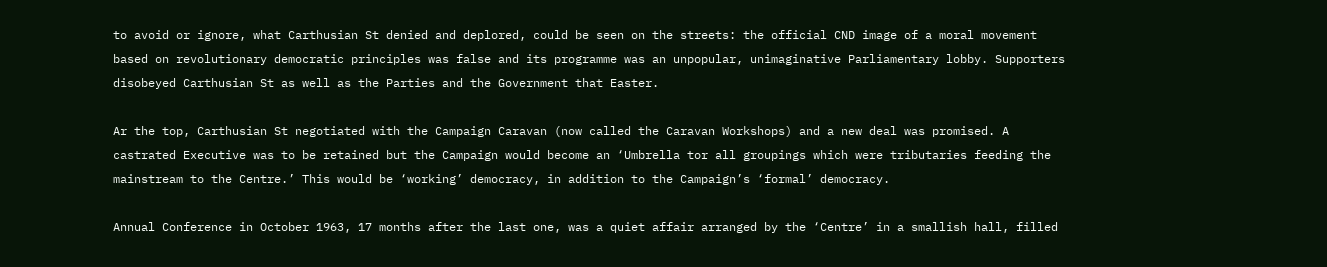to avoid or ignore, what Carthusian St denied and deplored, could be seen on the streets: the official CND image of a moral movement based on revolutionary democratic principles was false and its programme was an unpopular, unimaginative Parliamentary lobby. Supporters disobeyed Carthusian St as well as the Parties and the Government that Easter.

Ar the top, Carthusian St negotiated with the Campaign Caravan (now called the Caravan Workshops) and a new deal was promised. A castrated Executive was to be retained but the Campaign would become an ‘Umbrella tor all groupings which were tributaries feeding the mainstream to the Centre.’ This would be ‘working’ democracy, in addition to the Campaign’s ‘formal’ democracy.

Annual Conference in October 1963, 17 months after the last one, was a quiet affair arranged by the ‘Centre’ in a smallish hall, filled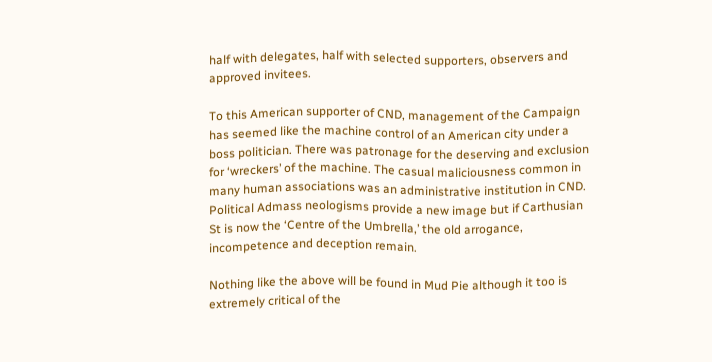half with delegates, half with selected supporters, observers and approved invitees.

To this American supporter of CND, management of the Campaign has seemed like the machine control of an American city under a boss politician. There was patronage for the deserving and exclusion for ‘wreckers’ of the machine. The casual maliciousness common in many human associations was an administrative institution in CND. Political Admass neologisms provide a new image but if Carthusian St is now the ‘Centre of the Umbrella,’ the old arrogance, incompetence and deception remain.

Nothing like the above will be found in Mud Pie although it too is extremely critical of the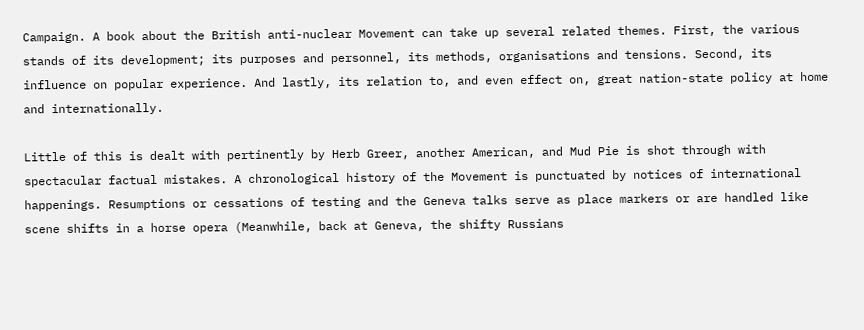Campaign. A book about the British anti-nuclear Movement can take up several related themes. First, the various stands of its development; its purposes and personnel, its methods, organisations and tensions. Second, its influence on popular experience. And lastly, its relation to, and even effect on, great nation-state policy at home and internationally.

Little of this is dealt with pertinently by Herb Greer, another American, and Mud Pie is shot through with spectacular factual mistakes. A chronological history of the Movement is punctuated by notices of international happenings. Resumptions or cessations of testing and the Geneva talks serve as place markers or are handled like scene shifts in a horse opera (Meanwhile, back at Geneva, the shifty Russians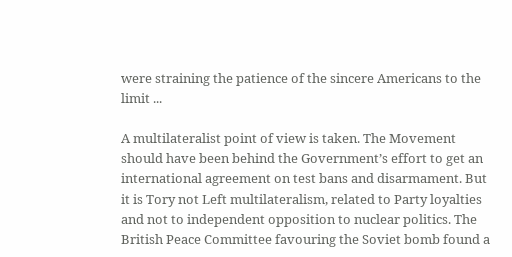were straining the patience of the sincere Americans to the limit ...

A multilateralist point of view is taken. The Movement should have been behind the Government’s effort to get an international agreement on test bans and disarmament. But it is Tory not Left multilateralism, related to Party loyalties and not to independent opposition to nuclear politics. The British Peace Committee favouring the Soviet bomb found a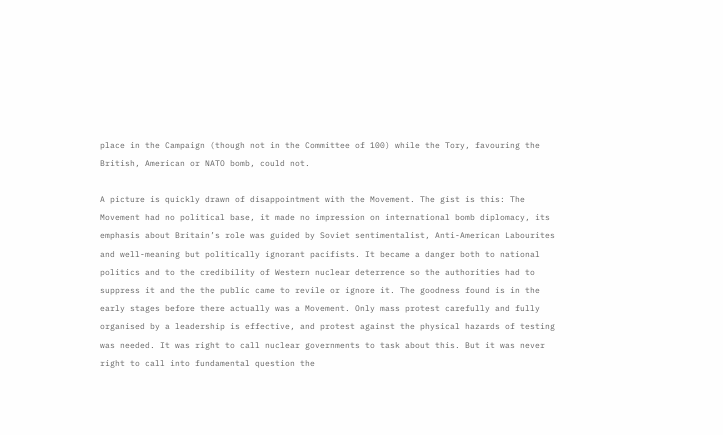place in the Campaign (though not in the Committee of 100) while the Tory, favouring the British, American or NATO bomb, could not.

A picture is quickly drawn of disappointment with the Movement. The gist is this: The Movement had no political base, it made no impression on international bomb diplomacy, its emphasis about Britain’s role was guided by Soviet sentimentalist, Anti-American Labourites and well-meaning but politically ignorant pacifists. It became a danger both to national politics and to the credibility of Western nuclear deterrence so the authorities had to suppress it and the the public came to revile or ignore it. The goodness found is in the early stages before there actually was a Movement. Only mass protest carefully and fully organised by a leadership is effective, and protest against the physical hazards of testing was needed. It was right to call nuclear governments to task about this. But it was never right to call into fundamental question the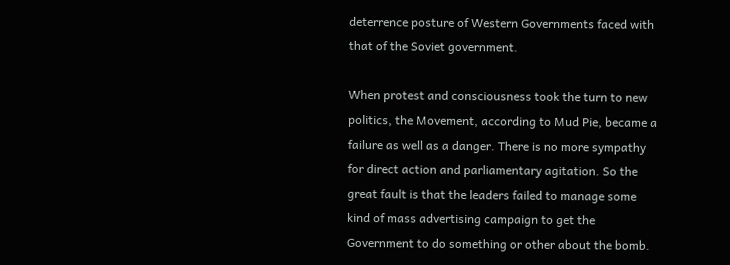deterrence posture of Western Governments faced with that of the Soviet government.

When protest and consciousness took the turn to new politics, the Movement, according to Mud Pie, became a failure as well as a danger. There is no more sympathy for direct action and parliamentary agitation. So the great fault is that the leaders failed to manage some kind of mass advertising campaign to get the Government to do something or other about the bomb.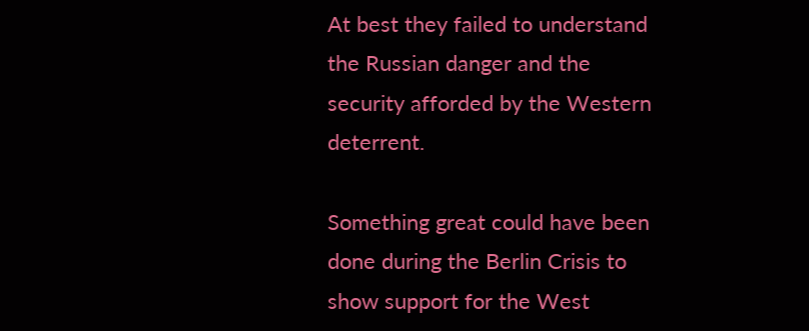At best they failed to understand the Russian danger and the security afforded by the Western deterrent.

Something great could have been done during the Berlin Crisis to show support for the West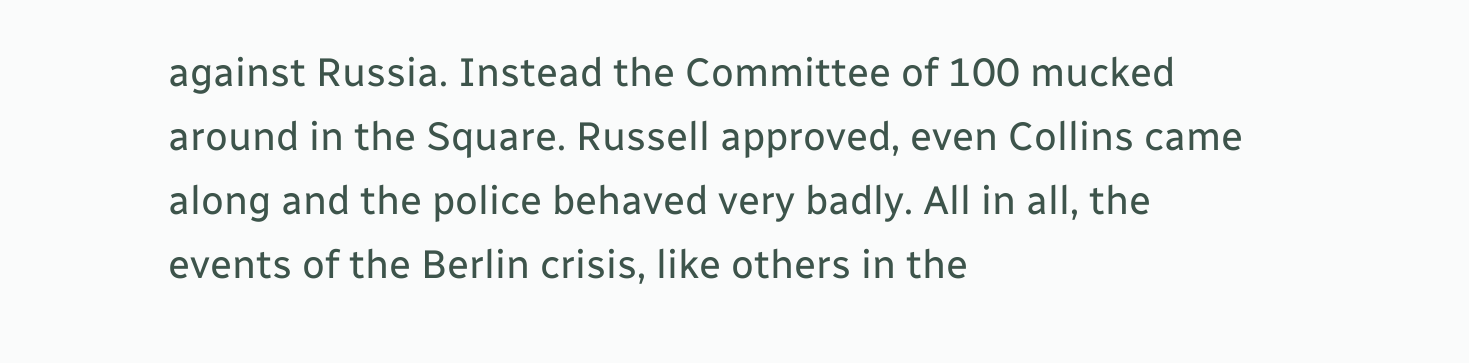against Russia. Instead the Committee of 100 mucked around in the Square. Russell approved, even Collins came along and the police behaved very badly. All in all, the events of the Berlin crisis, like others in the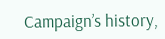Campaign’s history,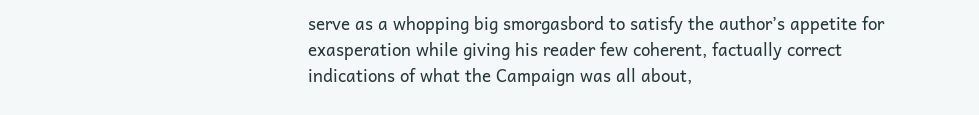serve as a whopping big smorgasbord to satisfy the author’s appetite for exasperation while giving his reader few coherent, factually correct indications of what the Campaign was all about,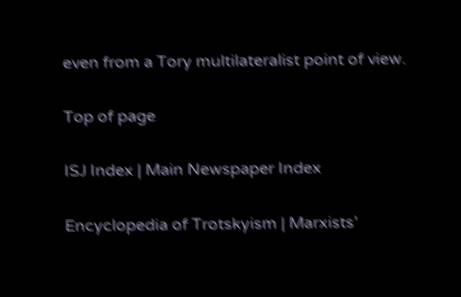even from a Tory multilateralist point of view.

Top of page

ISJ Index | Main Newspaper Index

Encyclopedia of Trotskyism | Marxists’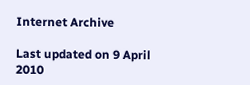Internet Archive

Last updated on 9 April 2010